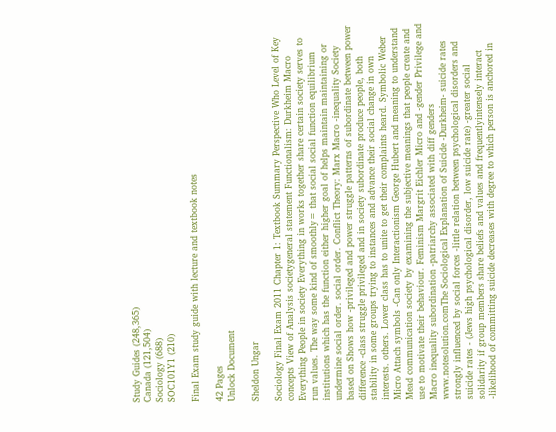Study Guides (248,365)
Canada (121,504)
Sociology (688)
SOC101Y1 (210)

Final Exam study guide with lecture and textbook notes

42 Pages
Unlock Document

Sheldon Ungar

Sociology Final Exam 2011 Chapter 1: Textbook Summary Perspective Who Level of Key concepts View of Analysis societygeneral statement Functionalism: Durkheim Macro Everything People in society Everything in works together share certain society serves to run values. The way some kind of smoothly= that social social function equilibrium institutions which has the function either higher goal of helps maintain maintaining or undermine social order. social order. Conflict Theory: Marx Macro -inequality Society based on Shows how -privileged and power struggle patterns of subordinate between power difference -class struggle privileged and in society subordinate produce people, both stability in some groups trying to instances and advance their social change in own interests. others. Lower class has to unite to get their complaints heard. Symbolic Weber Micro Attach symbols -Can only Interactionism George Hubert and meaning to understand Mead communication society by examining the subjective meanings that people create and use to motivate their behaviour. Feminism Margrit Eichler Micro and -gender Privilege and Macro inequality subordination -patriarchy associated with diff genders www.notesolution.comThe Sociological Explanation of Suicide -Durkheim- suicide rates strongly influenced by social forces -little relation between psychological disorders and suicide rates - (Jews high psychological disorder, low suicide rate) -greater social solidarity if group members share beliefs and values and frequentlyintensely interact -likelihood of committing suicide decreases with degree to which person is anchored in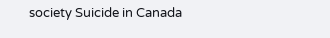society Suicide in Canada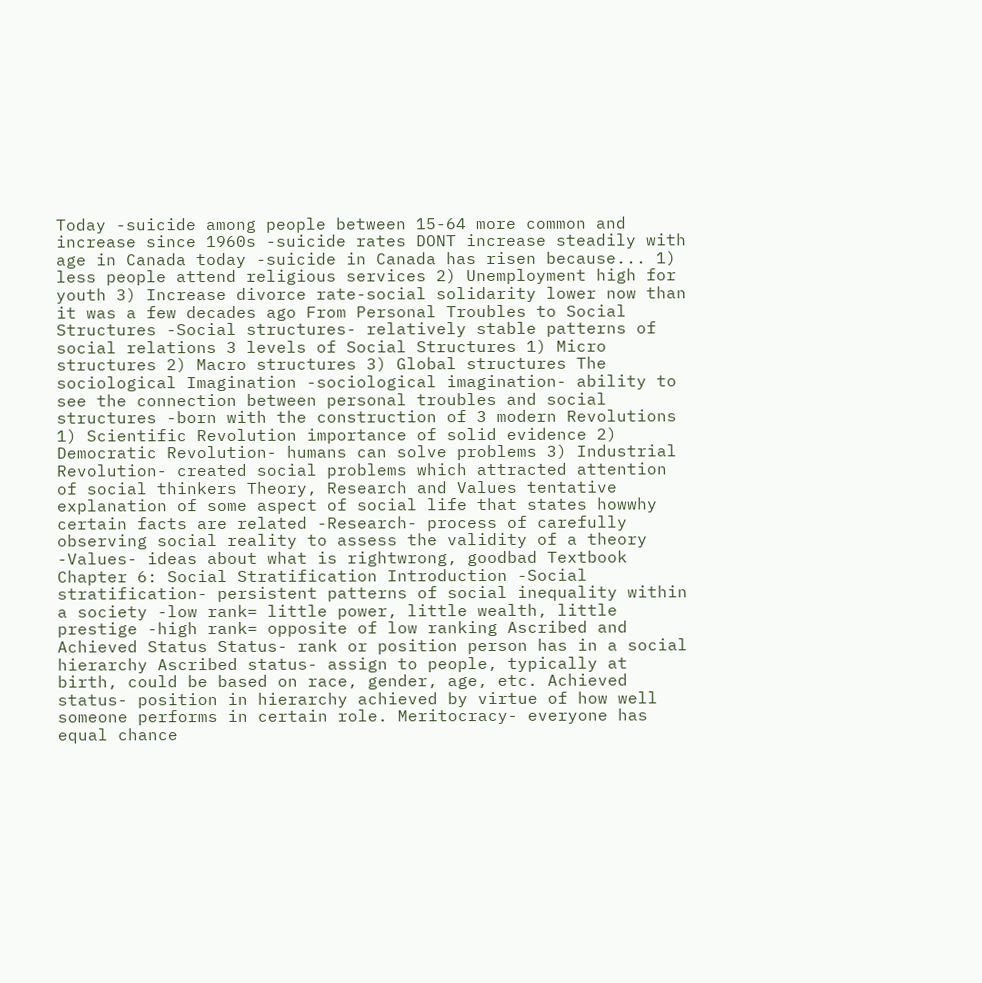Today -suicide among people between 15-64 more common and increase since 1960s -suicide rates DONT increase steadily with age in Canada today -suicide in Canada has risen because... 1) less people attend religious services 2) Unemployment high for youth 3) Increase divorce rate-social solidarity lower now than it was a few decades ago From Personal Troubles to Social Structures -Social structures- relatively stable patterns of social relations 3 levels of Social Structures 1) Micro structures 2) Macro structures 3) Global structures The sociological Imagination -sociological imagination- ability to see the connection between personal troubles and social structures -born with the construction of 3 modern Revolutions 1) Scientific Revolution importance of solid evidence 2) Democratic Revolution- humans can solve problems 3) Industrial Revolution- created social problems which attracted attention of social thinkers Theory, Research and Values tentative explanation of some aspect of social life that states howwhy certain facts are related -Research- process of carefully observing social reality to assess the validity of a theory -Values- ideas about what is rightwrong, goodbad Textbook Chapter 6: Social Stratification Introduction -Social stratification- persistent patterns of social inequality within a society -low rank= little power, little wealth, little prestige -high rank= opposite of low ranking Ascribed and Achieved Status Status- rank or position person has in a social hierarchy Ascribed status- assign to people, typically at birth, could be based on race, gender, age, etc. Achieved status- position in hierarchy achieved by virtue of how well someone performs in certain role. Meritocracy- everyone has equal chance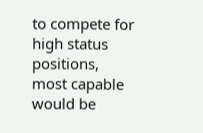to compete for high status positions, most capable would be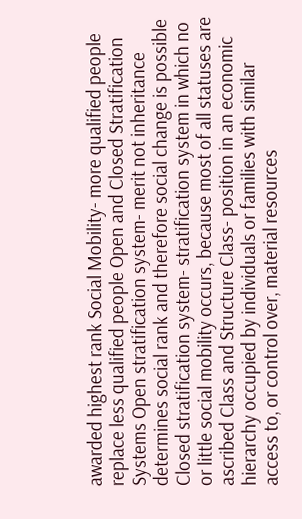awarded highest rank Social Mobility- more qualified people replace less qualified people Open and Closed Stratification Systems Open stratification system- merit not inheritance determines social rank and therefore social change is possible Closed stratification system- stratification system in which no or little social mobility occurs, because most of all statuses are ascribed Class and Structure Class- position in an economic hierarchy occupied by individuals or families with similar access to, or control over, material resources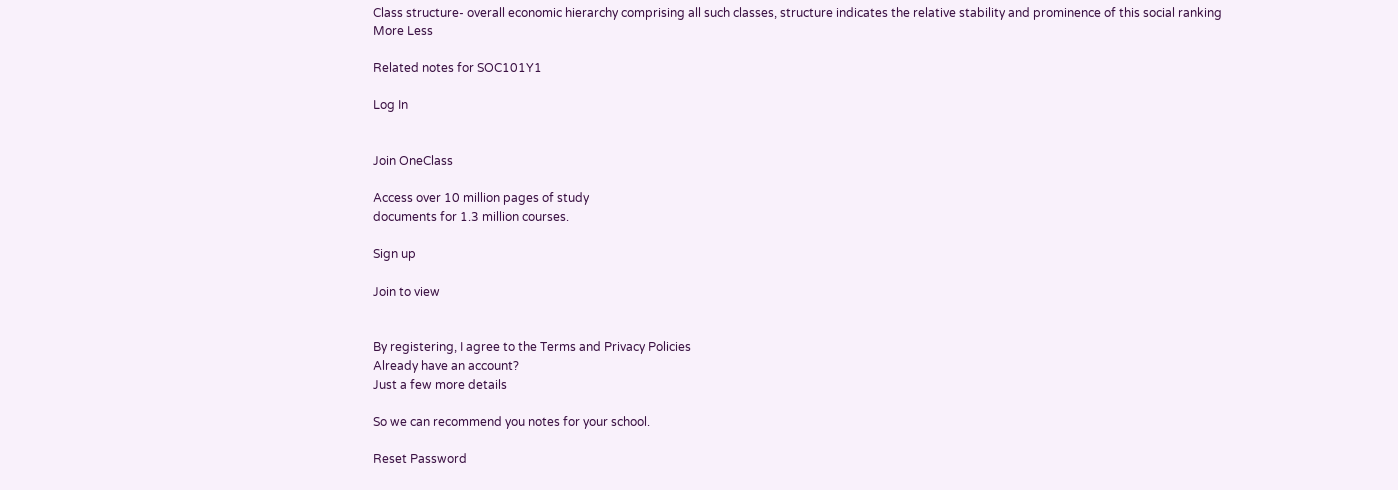Class structure- overall economic hierarchy comprising all such classes, structure indicates the relative stability and prominence of this social ranking
More Less

Related notes for SOC101Y1

Log In


Join OneClass

Access over 10 million pages of study
documents for 1.3 million courses.

Sign up

Join to view


By registering, I agree to the Terms and Privacy Policies
Already have an account?
Just a few more details

So we can recommend you notes for your school.

Reset Password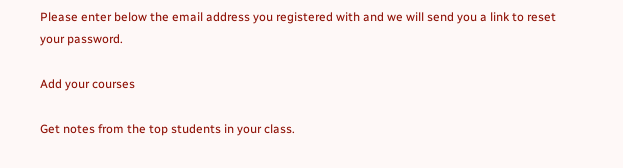Please enter below the email address you registered with and we will send you a link to reset your password.

Add your courses

Get notes from the top students in your class.